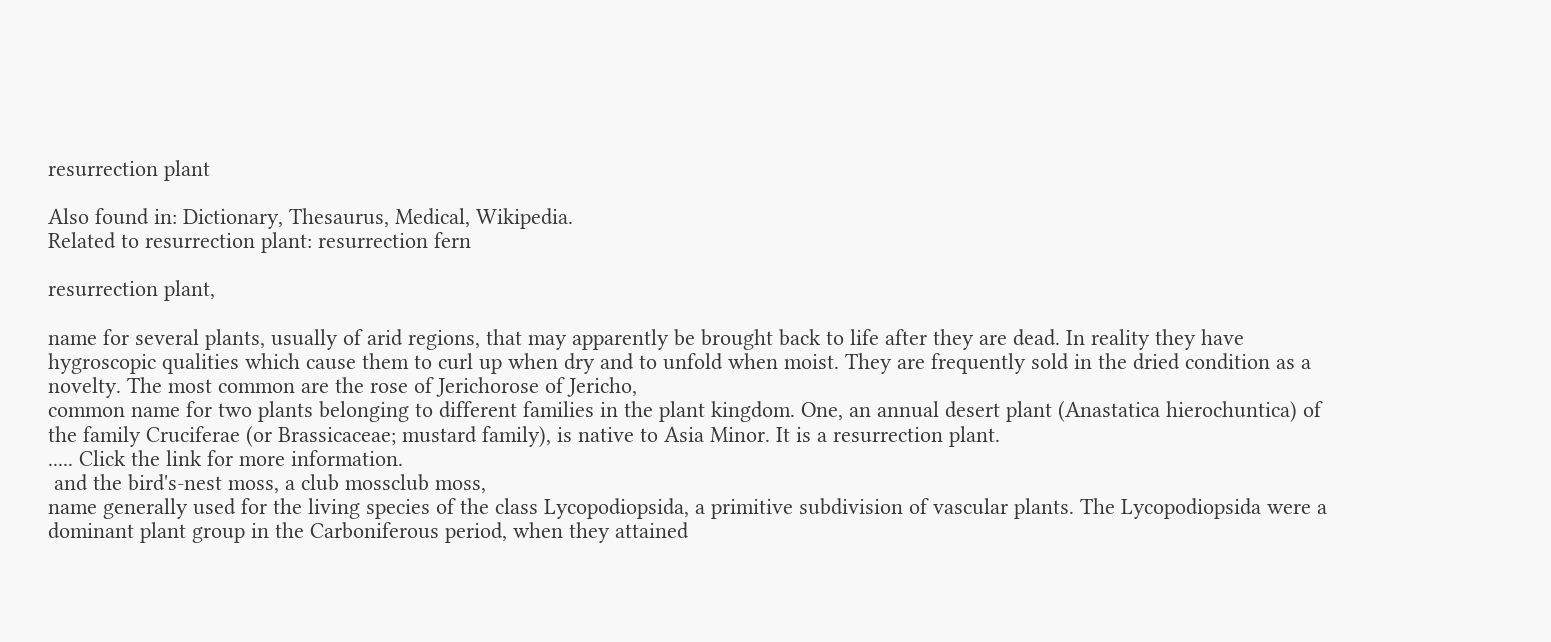resurrection plant

Also found in: Dictionary, Thesaurus, Medical, Wikipedia.
Related to resurrection plant: resurrection fern

resurrection plant,

name for several plants, usually of arid regions, that may apparently be brought back to life after they are dead. In reality they have hygroscopic qualities which cause them to curl up when dry and to unfold when moist. They are frequently sold in the dried condition as a novelty. The most common are the rose of Jerichorose of Jericho,
common name for two plants belonging to different families in the plant kingdom. One, an annual desert plant (Anastatica hierochuntica) of the family Cruciferae (or Brassicaceae; mustard family), is native to Asia Minor. It is a resurrection plant.
..... Click the link for more information.
 and the bird's-nest moss, a club mossclub moss,
name generally used for the living species of the class Lycopodiopsida, a primitive subdivision of vascular plants. The Lycopodiopsida were a dominant plant group in the Carboniferous period, when they attained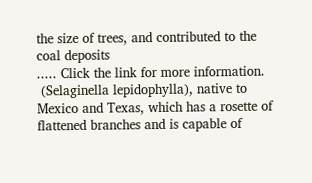the size of trees, and contributed to the coal deposits
..... Click the link for more information.
 (Selaginella lepidophylla), native to Mexico and Texas, which has a rosette of flattened branches and is capable of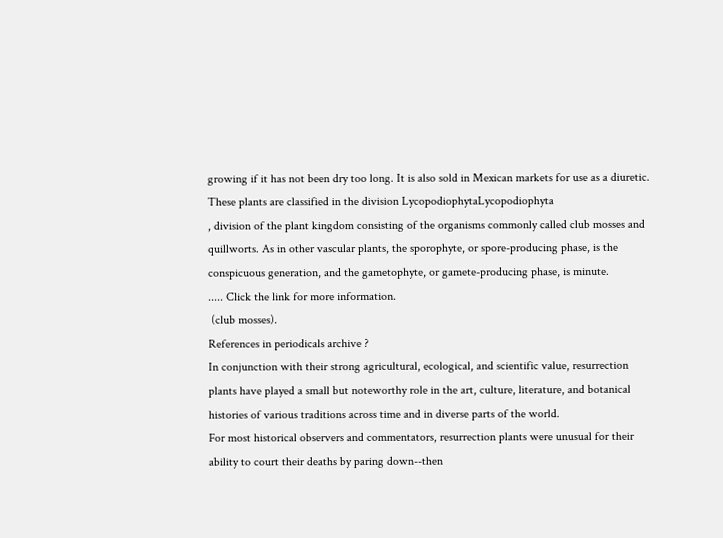growing if it has not been dry too long. It is also sold in Mexican markets for use as a diuretic. These plants are classified in the division LycopodiophytaLycopodiophyta
, division of the plant kingdom consisting of the organisms commonly called club mosses and quillworts. As in other vascular plants, the sporophyte, or spore-producing phase, is the conspicuous generation, and the gametophyte, or gamete-producing phase, is minute.
..... Click the link for more information.
 (club mosses).
References in periodicals archive ?
In conjunction with their strong agricultural, ecological, and scientific value, resurrection plants have played a small but noteworthy role in the art, culture, literature, and botanical histories of various traditions across time and in diverse parts of the world.
For most historical observers and commentators, resurrection plants were unusual for their ability to court their deaths by paring down--then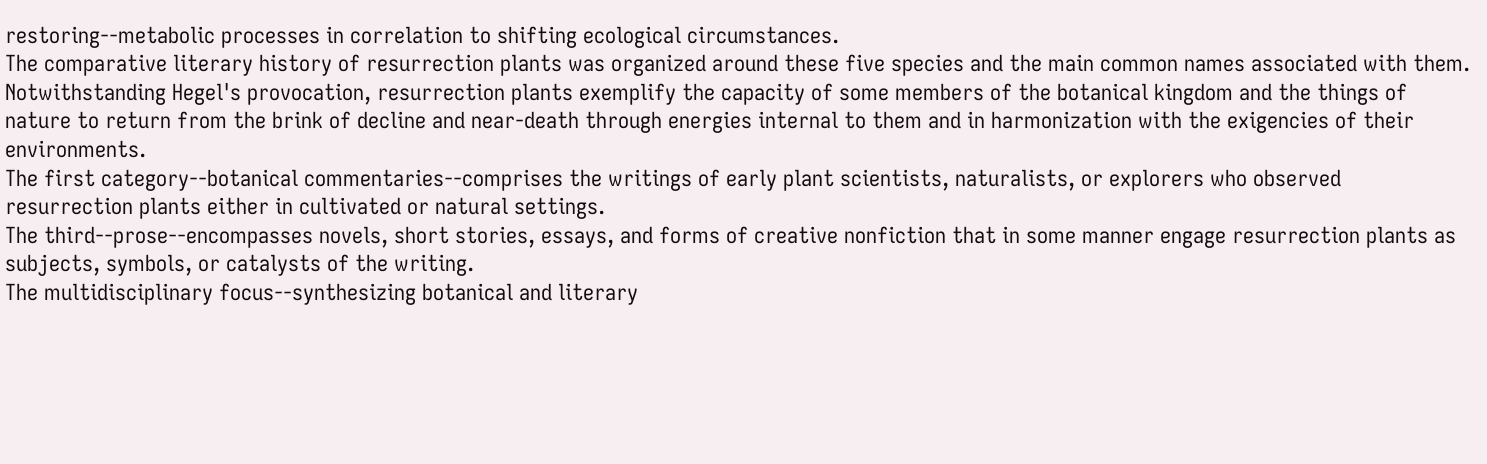restoring--metabolic processes in correlation to shifting ecological circumstances.
The comparative literary history of resurrection plants was organized around these five species and the main common names associated with them.
Notwithstanding Hegel's provocation, resurrection plants exemplify the capacity of some members of the botanical kingdom and the things of nature to return from the brink of decline and near-death through energies internal to them and in harmonization with the exigencies of their environments.
The first category--botanical commentaries--comprises the writings of early plant scientists, naturalists, or explorers who observed resurrection plants either in cultivated or natural settings.
The third--prose--encompasses novels, short stories, essays, and forms of creative nonfiction that in some manner engage resurrection plants as subjects, symbols, or catalysts of the writing.
The multidisciplinary focus--synthesizing botanical and literary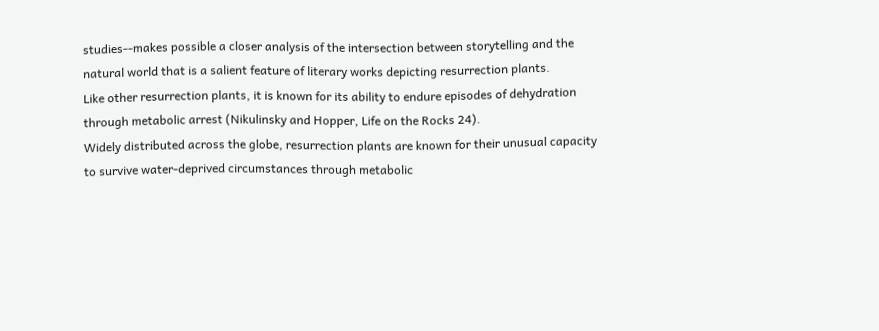studies--makes possible a closer analysis of the intersection between storytelling and the natural world that is a salient feature of literary works depicting resurrection plants.
Like other resurrection plants, it is known for its ability to endure episodes of dehydration through metabolic arrest (Nikulinsky and Hopper, Life on the Rocks 24).
Widely distributed across the globe, resurrection plants are known for their unusual capacity to survive water-deprived circumstances through metabolic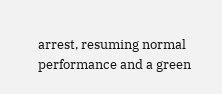arrest, resuming normal performance and a green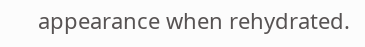appearance when rehydrated.